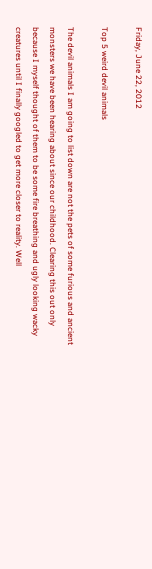Friday, June 22, 2012

Top 5 weird devil animals

The devil animals I am going to list down are not the pets of some furious and ancient monsters we have been hearing about since our childhood. Clearing this out only because I myself thought of them to be some fire breathing and ugly looking wacky creatures until I finally googled to get more closer to reality. Well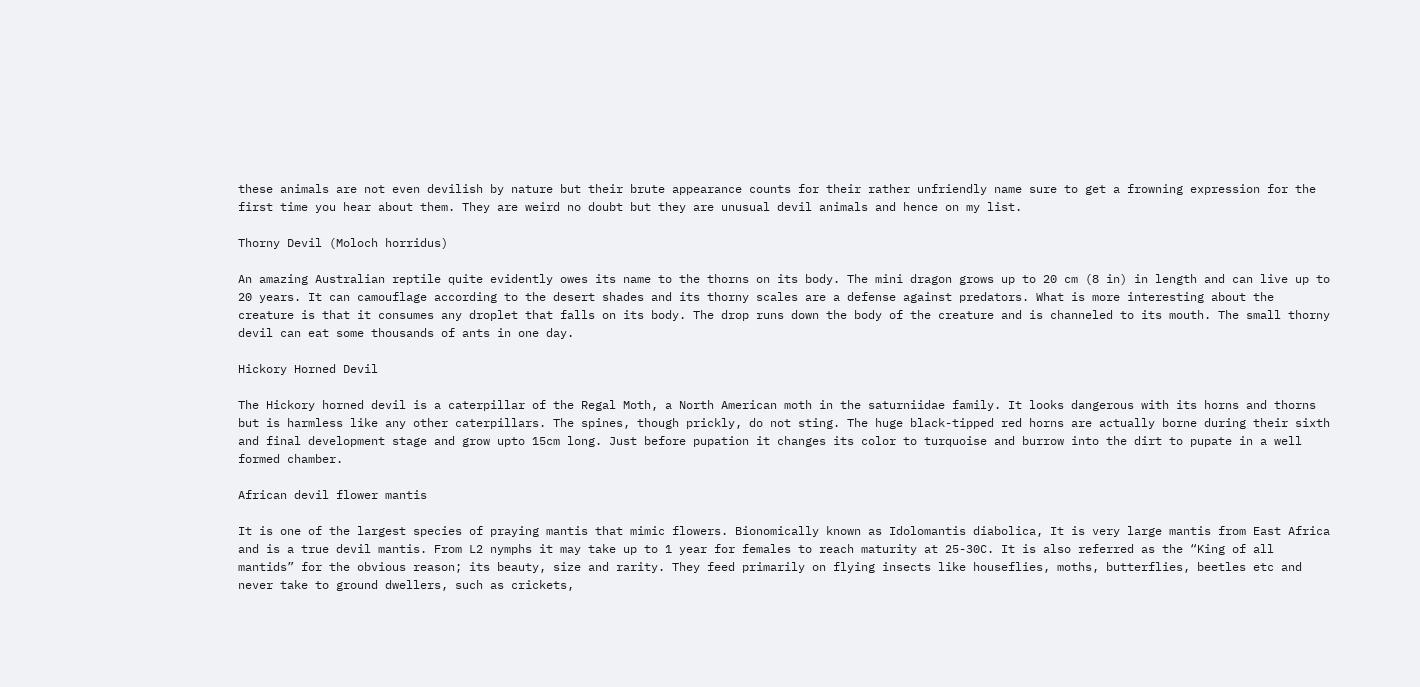these animals are not even devilish by nature but their brute appearance counts for their rather unfriendly name sure to get a frowning expression for the first time you hear about them. They are weird no doubt but they are unusual devil animals and hence on my list.

Thorny Devil (Moloch horridus)

An amazing Australian reptile quite evidently owes its name to the thorns on its body. The mini dragon grows up to 20 cm (8 in) in length and can live up to 20 years. It can camouflage according to the desert shades and its thorny scales are a defense against predators. What is more interesting about the creature is that it consumes any droplet that falls on its body. The drop runs down the body of the creature and is channeled to its mouth. The small thorny devil can eat some thousands of ants in one day.

Hickory Horned Devil

The Hickory horned devil is a caterpillar of the Regal Moth, a North American moth in the saturniidae family. It looks dangerous with its horns and thorns but is harmless like any other caterpillars. The spines, though prickly, do not sting. The huge black-tipped red horns are actually borne during their sixth and final development stage and grow upto 15cm long. Just before pupation it changes its color to turquoise and burrow into the dirt to pupate in a well formed chamber.

African devil flower mantis

It is one of the largest species of praying mantis that mimic flowers. Bionomically known as Idolomantis diabolica, It is very large mantis from East Africa and is a true devil mantis. From L2 nymphs it may take up to 1 year for females to reach maturity at 25-30C. It is also referred as the “King of all mantids” for the obvious reason; its beauty, size and rarity. They feed primarily on flying insects like houseflies, moths, butterflies, beetles etc and never take to ground dwellers, such as crickets,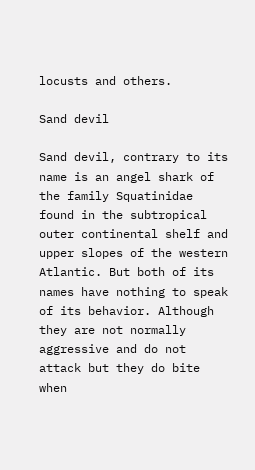locusts and others.

Sand devil

Sand devil, contrary to its name is an angel shark of the family Squatinidae found in the subtropical outer continental shelf and upper slopes of the western Atlantic. But both of its names have nothing to speak of its behavior. Although they are not normally aggressive and do not attack but they do bite when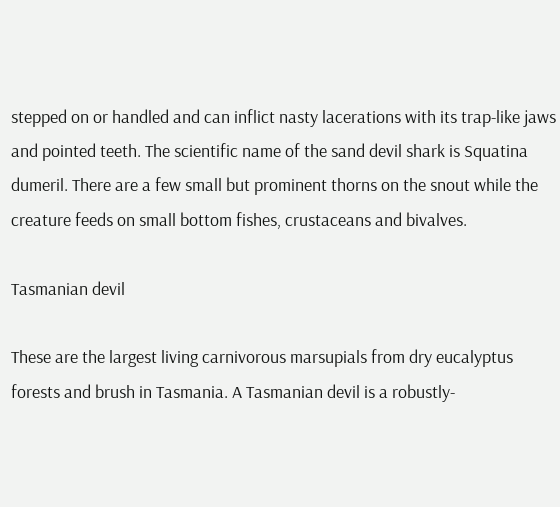stepped on or handled and can inflict nasty lacerations with its trap-like jaws and pointed teeth. The scientific name of the sand devil shark is Squatina dumeril. There are a few small but prominent thorns on the snout while the creature feeds on small bottom fishes, crustaceans and bivalves.

Tasmanian devil

These are the largest living carnivorous marsupials from dry eucalyptus forests and brush in Tasmania. A Tasmanian devil is a robustly-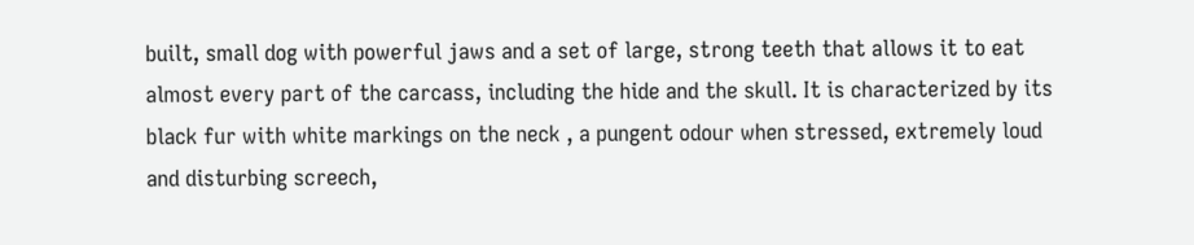built, small dog with powerful jaws and a set of large, strong teeth that allows it to eat almost every part of the carcass, including the hide and the skull. It is characterized by its black fur with white markings on the neck , a pungent odour when stressed, extremely loud and disturbing screech,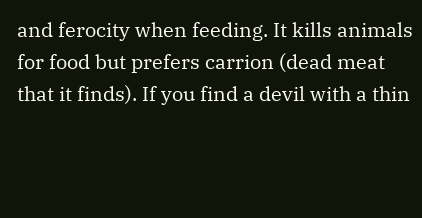and ferocity when feeding. It kills animals for food but prefers carrion (dead meat that it finds). If you find a devil with a thin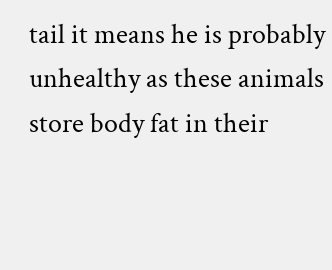tail it means he is probably unhealthy as these animals store body fat in their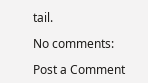tail.

No comments:

Post a Comment